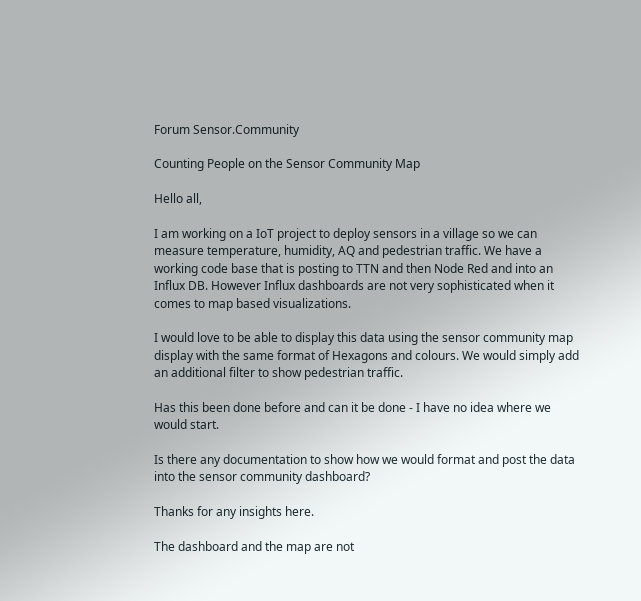Forum Sensor.Community

Counting People on the Sensor Community Map

Hello all,

I am working on a IoT project to deploy sensors in a village so we can measure temperature, humidity, AQ and pedestrian traffic. We have a working code base that is posting to TTN and then Node Red and into an Influx DB. However Influx dashboards are not very sophisticated when it comes to map based visualizations.

I would love to be able to display this data using the sensor community map display with the same format of Hexagons and colours. We would simply add an additional filter to show pedestrian traffic.

Has this been done before and can it be done - I have no idea where we would start.

Is there any documentation to show how we would format and post the data into the sensor community dashboard?

Thanks for any insights here.

The dashboard and the map are not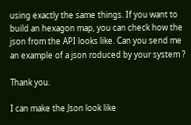using exactly the same things. If you want to build an hexagon map, you can check how the json from the API looks like. Can you send me an example of a json roduced by your system ?

Thank you.

I can make the Json look like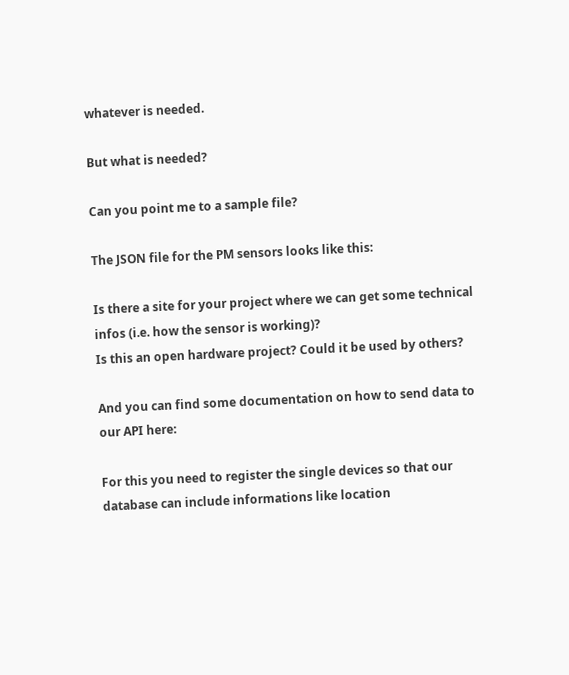whatever is needed.

But what is needed?

Can you point me to a sample file?

The JSON file for the PM sensors looks like this:

Is there a site for your project where we can get some technical infos (i.e. how the sensor is working)?
Is this an open hardware project? Could it be used by others?

And you can find some documentation on how to send data to our API here:

For this you need to register the single devices so that our database can include informations like location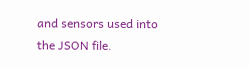and sensors used into the JSON file.